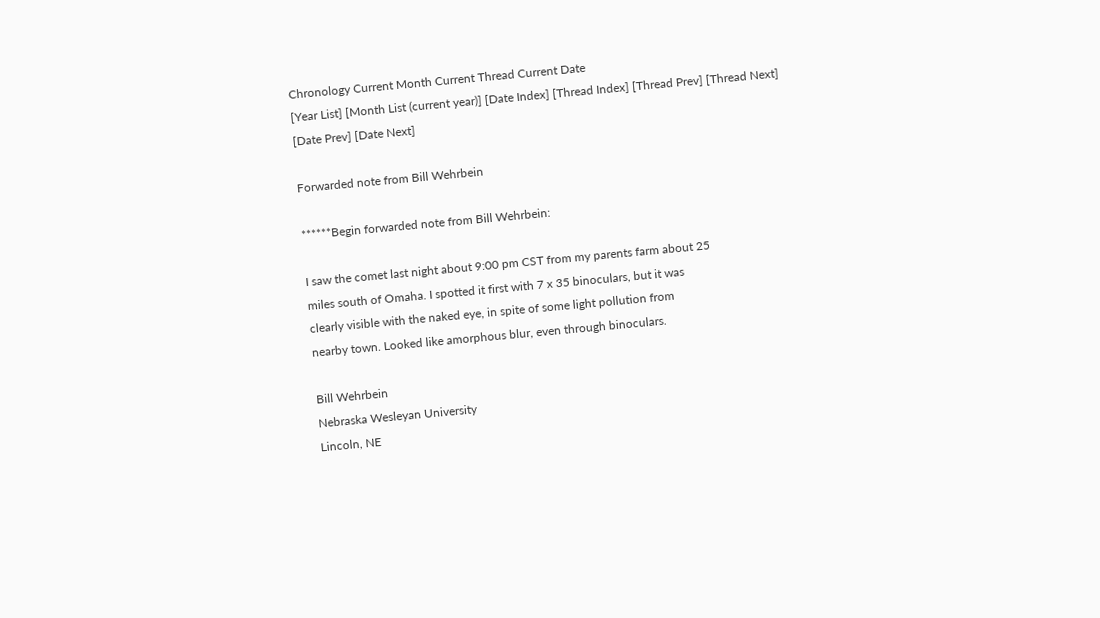Chronology Current Month Current Thread Current Date
[Year List] [Month List (current year)] [Date Index] [Thread Index] [Thread Prev] [Thread Next] [Date Prev] [Date Next]

Forwarded note from Bill Wehrbein

******Begin forwarded note from Bill Wehrbein:

I saw the comet last night about 9:00 pm CST from my parents farm about 25
miles south of Omaha. I spotted it first with 7 x 35 binoculars, but it was
clearly visible with the naked eye, in spite of some light pollution from
nearby town. Looked like amorphous blur, even through binoculars.

Bill Wehrbein
Nebraska Wesleyan University
Lincoln, NE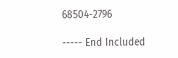68504-2796

----- End Included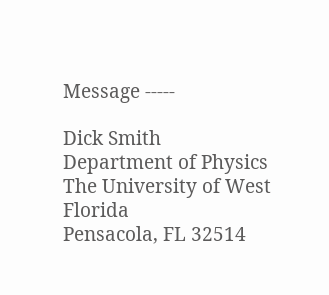Message -----

Dick Smith
Department of Physics
The University of West Florida
Pensacola, FL 32514